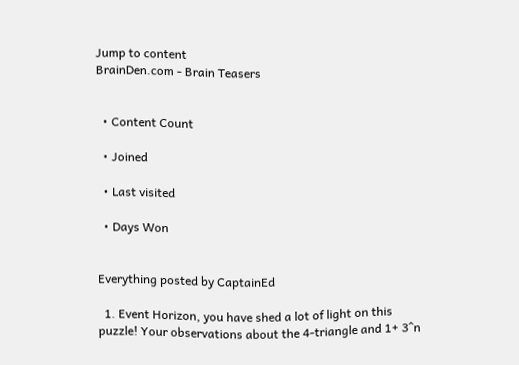Jump to content
BrainDen.com - Brain Teasers


  • Content Count

  • Joined

  • Last visited

  • Days Won


Everything posted by CaptainEd

  1. Event Horizon, you have shed a lot of light on this puzzle! Your observations about the 4-triangle and 1+ 3^n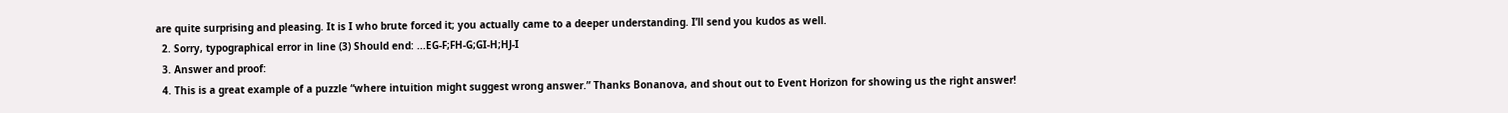are quite surprising and pleasing. It is I who brute forced it; you actually came to a deeper understanding. I’ll send you kudos as well.
  2. Sorry, typographical error in line (3) Should end: ...EG-F;FH-G;GI-H;HJ-I
  3. Answer and proof:
  4. This is a great example of a puzzle “where intuition might suggest wrong answer.” Thanks Bonanova, and shout out to Event Horizon for showing us the right answer!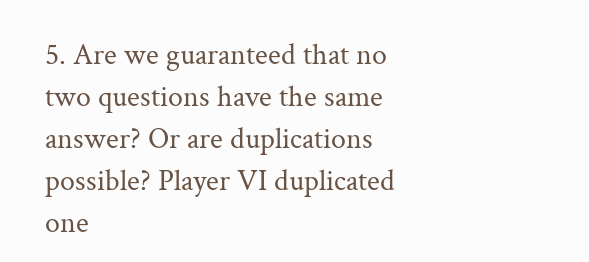5. Are we guaranteed that no two questions have the same answer? Or are duplications possible? Player VI duplicated one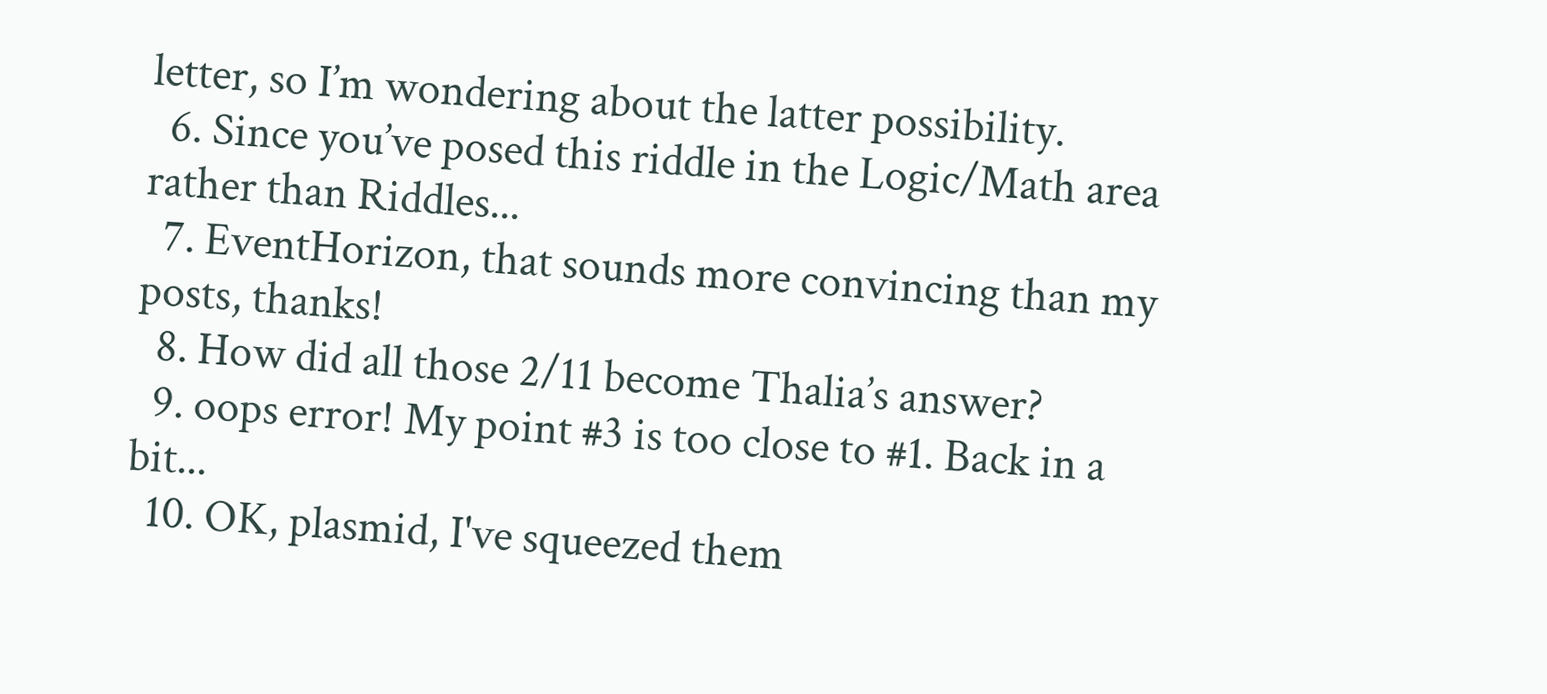letter, so I’m wondering about the latter possibility.
  6. Since you’ve posed this riddle in the Logic/Math area rather than Riddles...
  7. EventHorizon, that sounds more convincing than my posts, thanks!
  8. How did all those 2/11 become Thalia’s answer?
  9. oops error! My point #3 is too close to #1. Back in a bit...
  10. OK, plasmid, I've squeezed them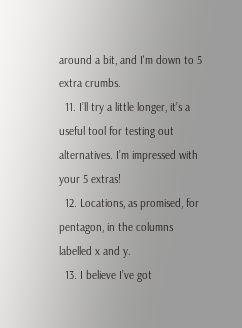around a bit, and I'm down to 5 extra crumbs.
  11. I’ll try a little longer, it’s a useful tool for testing out alternatives. I’m impressed with your 5 extras!
  12. Locations, as promised, for pentagon, in the columns labelled x and y.
  13. I believe I’ve got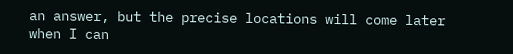an answer, but the precise locations will come later when I can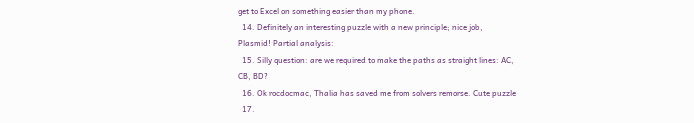get to Excel on something easier than my phone.
  14. Definitely an interesting puzzle with a new principle; nice job, Plasmid! Partial analysis:
  15. Silly question: are we required to make the paths as straight lines: AC, CB, BD?
  16. Ok rocdocmac, Thalia has saved me from solvers remorse. Cute puzzle
  17.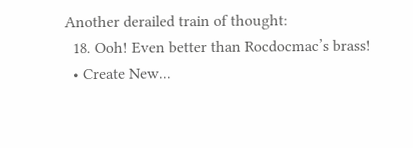Another derailed train of thought:
  18. Ooh! Even better than Rocdocmac’s brass!
  • Create New...